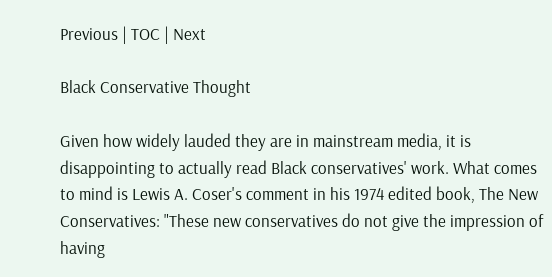Previous | TOC | Next

Black Conservative Thought

Given how widely lauded they are in mainstream media, it is disappointing to actually read Black conservatives' work. What comes to mind is Lewis A. Coser's comment in his 1974 edited book, The New Conservatives: "These new conservatives do not give the impression of having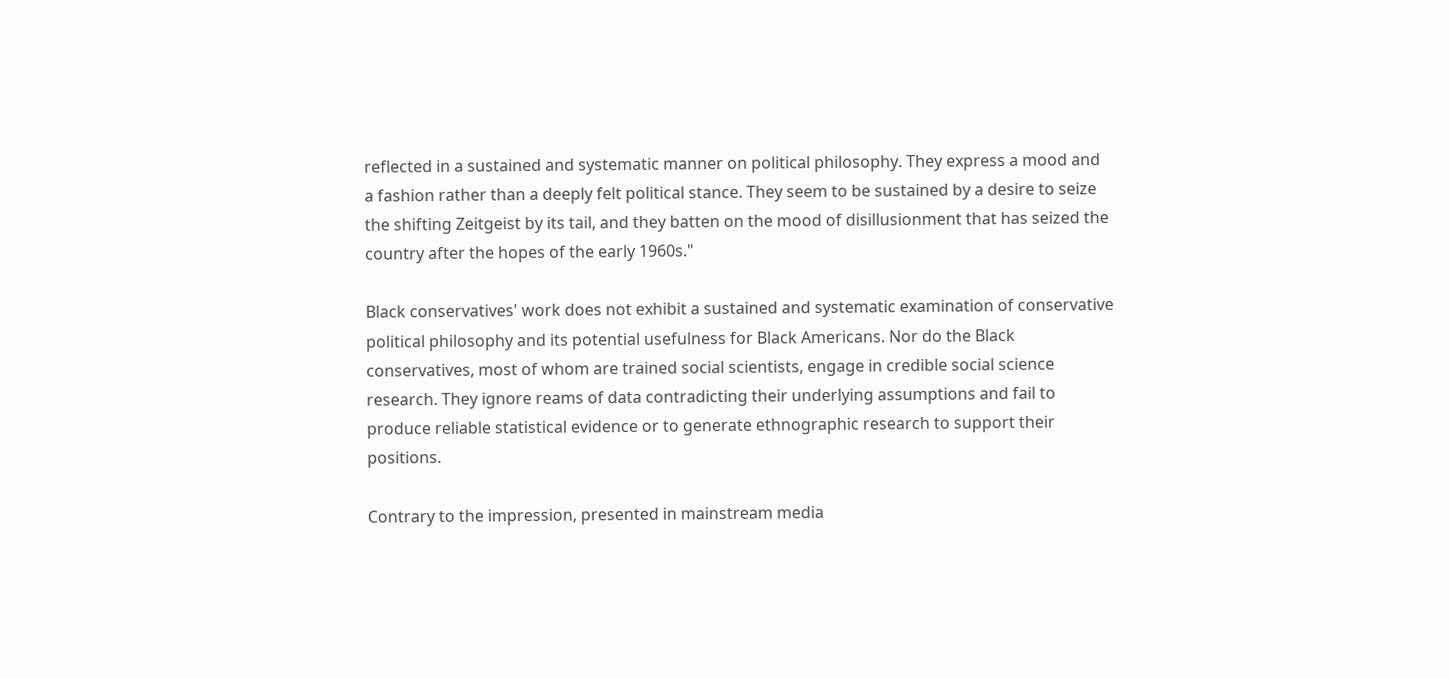reflected in a sustained and systematic manner on political philosophy. They express a mood and a fashion rather than a deeply felt political stance. They seem to be sustained by a desire to seize the shifting Zeitgeist by its tail, and they batten on the mood of disillusionment that has seized the country after the hopes of the early 1960s."

Black conservatives' work does not exhibit a sustained and systematic examination of conservative political philosophy and its potential usefulness for Black Americans. Nor do the Black conservatives, most of whom are trained social scientists, engage in credible social science research. They ignore reams of data contradicting their underlying assumptions and fail to produce reliable statistical evidence or to generate ethnographic research to support their positions.

Contrary to the impression, presented in mainstream media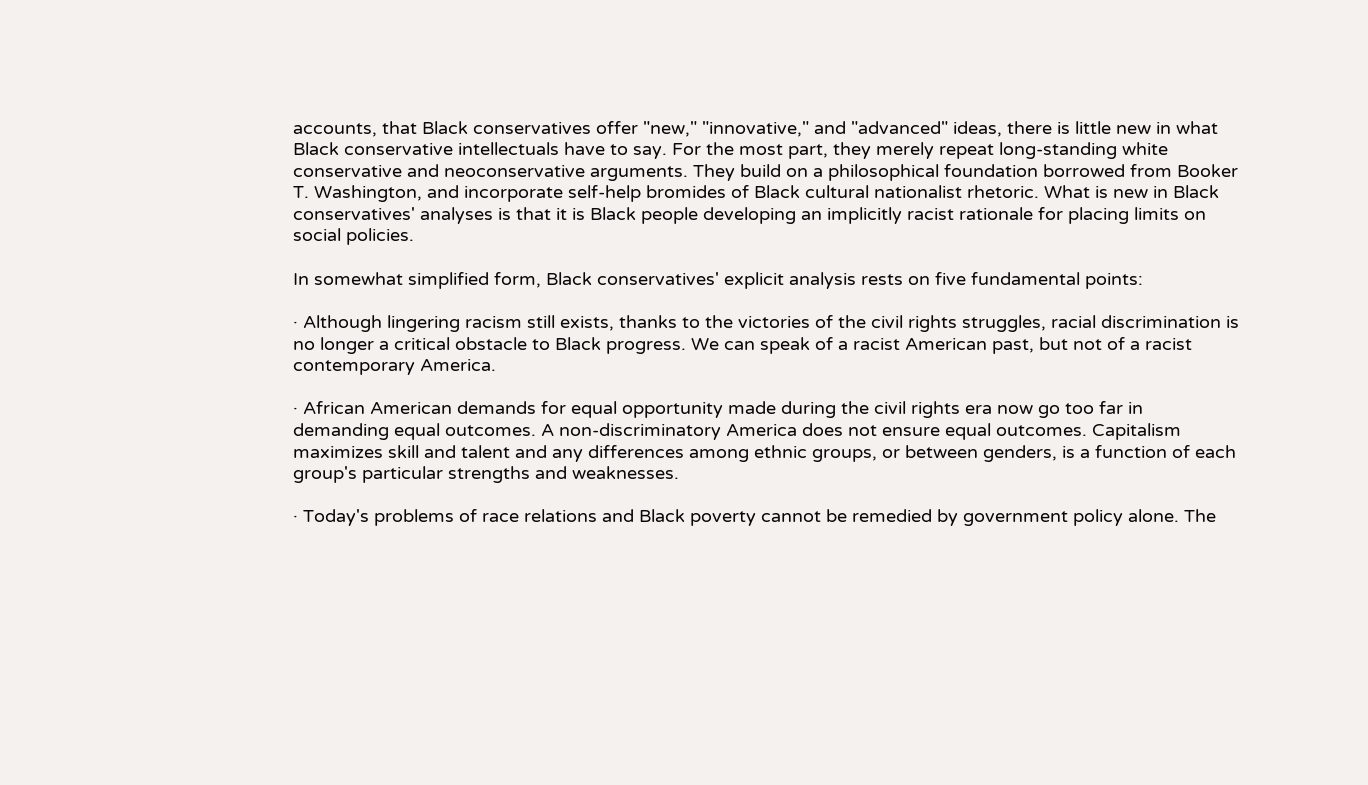accounts, that Black conservatives offer "new," "innovative," and "advanced" ideas, there is little new in what Black conservative intellectuals have to say. For the most part, they merely repeat long-standing white conservative and neoconservative arguments. They build on a philosophical foundation borrowed from Booker T. Washington, and incorporate self-help bromides of Black cultural nationalist rhetoric. What is new in Black conservatives' analyses is that it is Black people developing an implicitly racist rationale for placing limits on social policies.

In somewhat simplified form, Black conservatives' explicit analysis rests on five fundamental points:

· Although lingering racism still exists, thanks to the victories of the civil rights struggles, racial discrimination is no longer a critical obstacle to Black progress. We can speak of a racist American past, but not of a racist contemporary America.

· African American demands for equal opportunity made during the civil rights era now go too far in demanding equal outcomes. A non-discriminatory America does not ensure equal outcomes. Capitalism maximizes skill and talent and any differences among ethnic groups, or between genders, is a function of each group's particular strengths and weaknesses.

· Today's problems of race relations and Black poverty cannot be remedied by government policy alone. The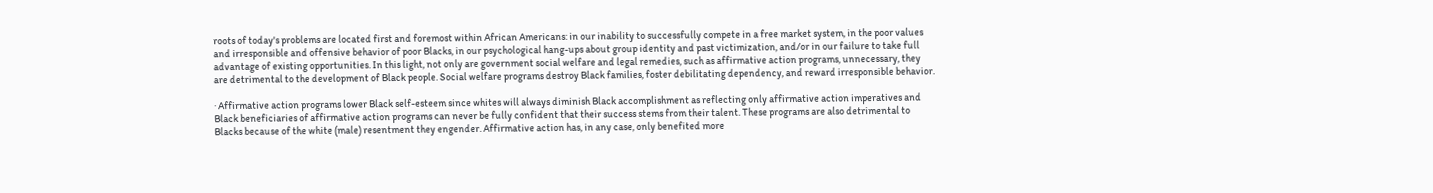roots of today's problems are located first and foremost within African Americans: in our inability to successfully compete in a free market system, in the poor values and irresponsible and offensive behavior of poor Blacks, in our psychological hang-ups about group identity and past victimization, and/or in our failure to take full advantage of existing opportunities. In this light, not only are government social welfare and legal remedies, such as affirmative action programs, unnecessary, they are detrimental to the development of Black people. Social welfare programs destroy Black families, foster debilitating dependency, and reward irresponsible behavior.

· Affirmative action programs lower Black self-esteem since whites will always diminish Black accomplishment as reflecting only affirmative action imperatives and Black beneficiaries of affirmative action programs can never be fully confident that their success stems from their talent. These programs are also detrimental to Blacks because of the white (male) resentment they engender. Affirmative action has, in any case, only benefited more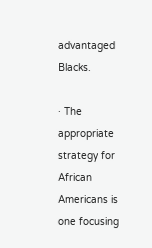advantaged Blacks.

· The appropriate strategy for African Americans is one focusing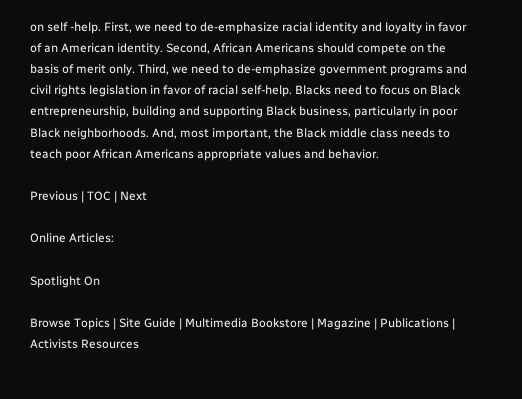on self -help. First, we need to de-emphasize racial identity and loyalty in favor of an American identity. Second, African Americans should compete on the basis of merit only. Third, we need to de-emphasize government programs and civil rights legislation in favor of racial self-help. Blacks need to focus on Black entrepreneurship, building and supporting Black business, particularly in poor Black neighborhoods. And, most important, the Black middle class needs to teach poor African Americans appropriate values and behavior.

Previous | TOC | Next

Online Articles:

Spotlight On

Browse Topics | Site Guide | Multimedia Bookstore | Magazine | Publications | Activists Resources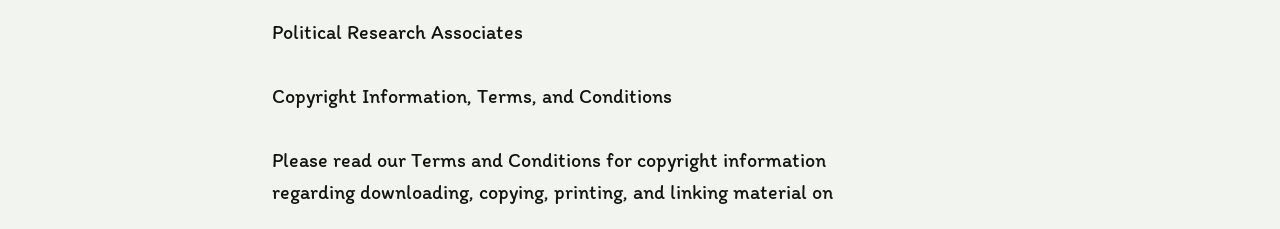Political Research Associates

Copyright Information, Terms, and Conditions

Please read our Terms and Conditions for copyright information regarding downloading, copying, printing, and linking material on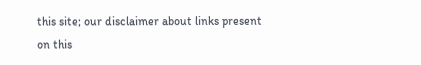this site; our disclaimer about links present on this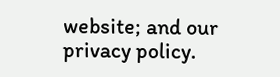website; and our privacy policy.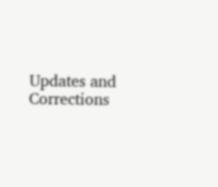Updates and Corrections